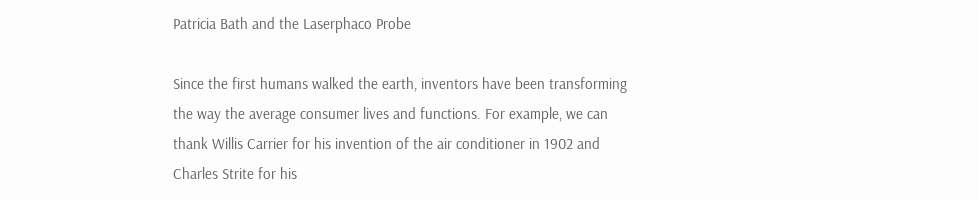Patricia Bath and the Laserphaco Probe

Since the first humans walked the earth, inventors have been transforming the way the average consumer lives and functions. For example, we can thank Willis Carrier for his invention of the air conditioner in 1902 and Charles Strite for his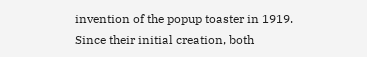invention of the popup toaster in 1919. Since their initial creation, both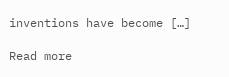inventions have become […]

Read more